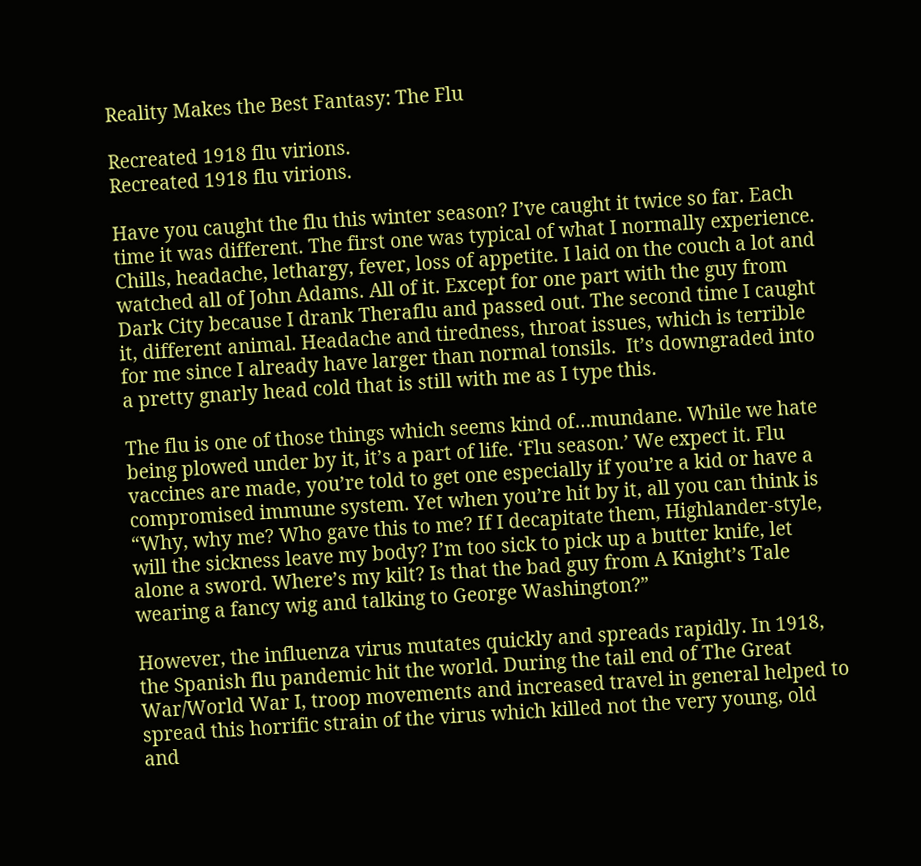Reality Makes the Best Fantasy: The Flu

Recreated 1918 flu virions.
Recreated 1918 flu virions.

Have you caught the flu this winter season? I’ve caught it twice so far. Each time it was different. The first one was typical of what I normally experience. Chills, headache, lethargy, fever, loss of appetite. I laid on the couch a lot and watched all of John Adams. All of it. Except for one part with the guy from Dark City because I drank Theraflu and passed out. The second time I caught it, different animal. Headache and tiredness, throat issues, which is terrible for me since I already have larger than normal tonsils.  It’s downgraded into a pretty gnarly head cold that is still with me as I type this.

The flu is one of those things which seems kind of…mundane. While we hate being plowed under by it, it’s a part of life. ‘Flu season.’ We expect it. Flu vaccines are made, you’re told to get one especially if you’re a kid or have a compromised immune system. Yet when you’re hit by it, all you can think is “Why, why me? Who gave this to me? If I decapitate them, Highlander-style, will the sickness leave my body? I’m too sick to pick up a butter knife, let alone a sword. Where’s my kilt? Is that the bad guy from A Knight’s Tale wearing a fancy wig and talking to George Washington?”

However, the influenza virus mutates quickly and spreads rapidly. In 1918, the Spanish flu pandemic hit the world. During the tail end of The Great War/World War I, troop movements and increased travel in general helped to spread this horrific strain of the virus which killed not the very young, old and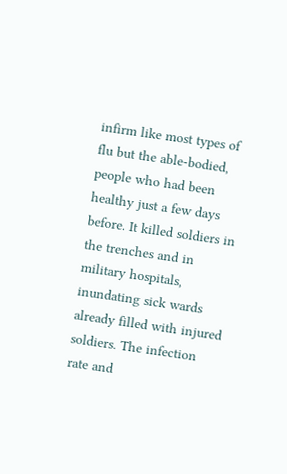infirm like most types of flu but the able-bodied, people who had been healthy just a few days before. It killed soldiers in the trenches and in military hospitals, inundating sick wards already filled with injured soldiers. The infection rate and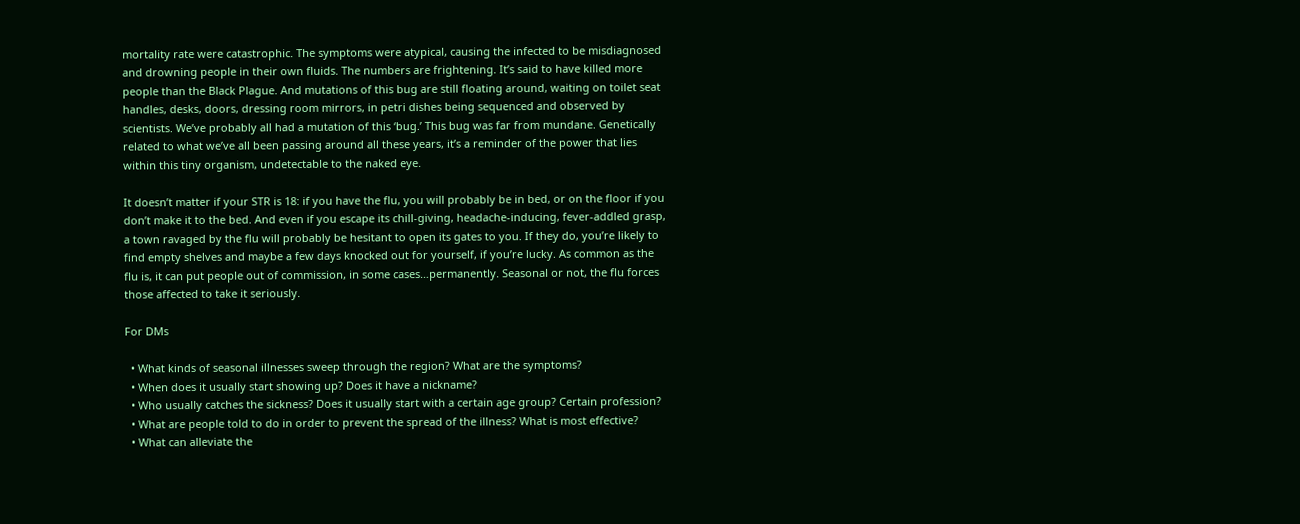mortality rate were catastrophic. The symptoms were atypical, causing the infected to be misdiagnosed and drowning people in their own fluids. The numbers are frightening. It’s said to have killed more people than the Black Plague. And mutations of this bug are still floating around, waiting on toilet seat handles, desks, doors, dressing room mirrors, in petri dishes being sequenced and observed by scientists. We’ve probably all had a mutation of this ‘bug.’ This bug was far from mundane. Genetically related to what we’ve all been passing around all these years, it’s a reminder of the power that lies within this tiny organism, undetectable to the naked eye.

It doesn’t matter if your STR is 18: if you have the flu, you will probably be in bed, or on the floor if you don’t make it to the bed. And even if you escape its chill-giving, headache-inducing, fever-addled grasp, a town ravaged by the flu will probably be hesitant to open its gates to you. If they do, you’re likely to find empty shelves and maybe a few days knocked out for yourself, if you’re lucky. As common as the flu is, it can put people out of commission, in some cases…permanently. Seasonal or not, the flu forces those affected to take it seriously.

For DMs

  • What kinds of seasonal illnesses sweep through the region? What are the symptoms?
  • When does it usually start showing up? Does it have a nickname?
  • Who usually catches the sickness? Does it usually start with a certain age group? Certain profession?
  • What are people told to do in order to prevent the spread of the illness? What is most effective?
  • What can alleviate the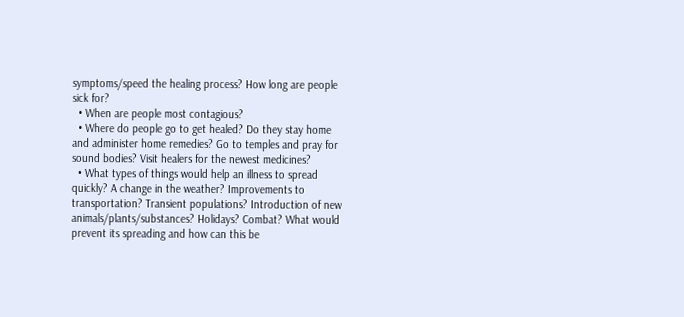symptoms/speed the healing process? How long are people sick for?
  • When are people most contagious?
  • Where do people go to get healed? Do they stay home and administer home remedies? Go to temples and pray for sound bodies? Visit healers for the newest medicines?
  • What types of things would help an illness to spread quickly? A change in the weather? Improvements to transportation? Transient populations? Introduction of new animals/plants/substances? Holidays? Combat? What would prevent its spreading and how can this be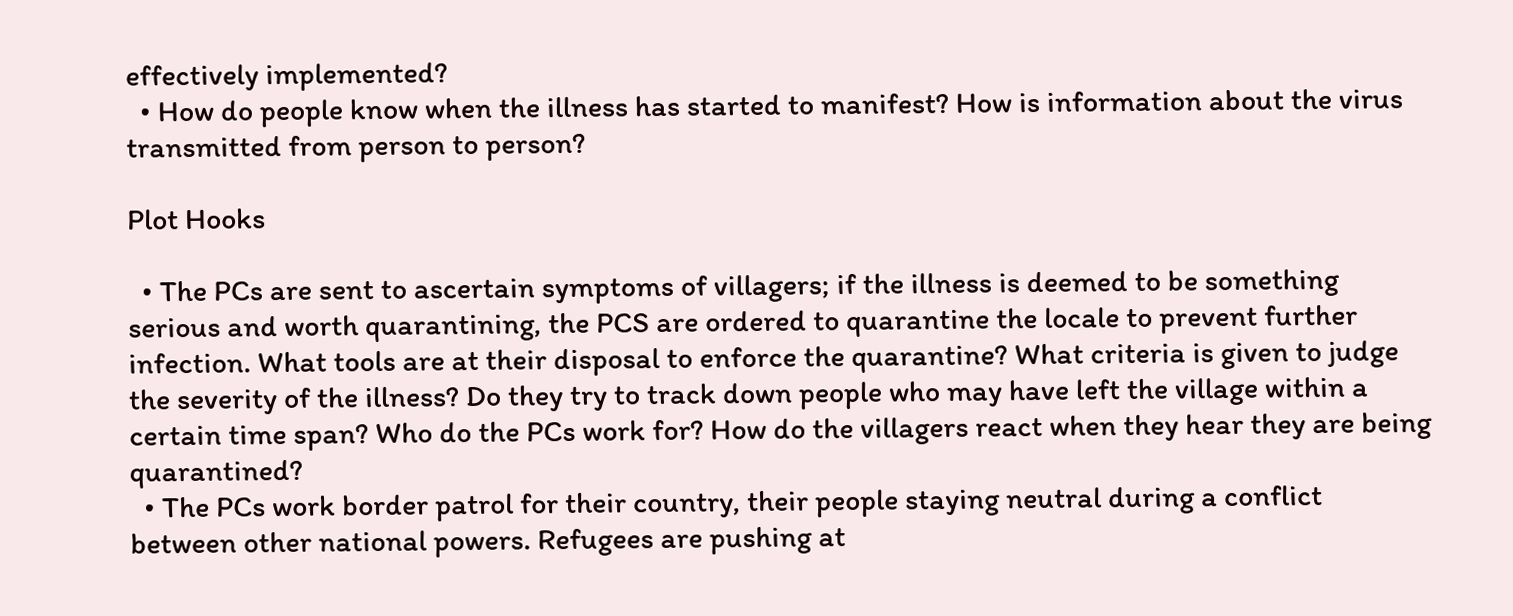effectively implemented?
  • How do people know when the illness has started to manifest? How is information about the virus transmitted from person to person?

Plot Hooks

  • The PCs are sent to ascertain symptoms of villagers; if the illness is deemed to be something serious and worth quarantining, the PCS are ordered to quarantine the locale to prevent further infection. What tools are at their disposal to enforce the quarantine? What criteria is given to judge the severity of the illness? Do they try to track down people who may have left the village within a certain time span? Who do the PCs work for? How do the villagers react when they hear they are being quarantined?
  • The PCs work border patrol for their country, their people staying neutral during a conflict between other national powers. Refugees are pushing at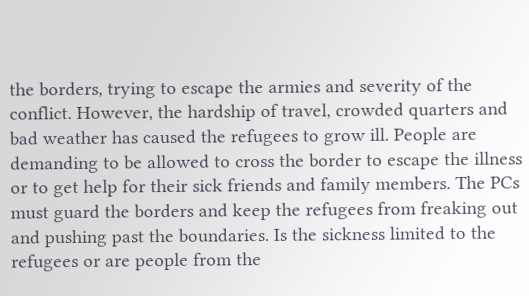the borders, trying to escape the armies and severity of the conflict. However, the hardship of travel, crowded quarters and bad weather has caused the refugees to grow ill. People are demanding to be allowed to cross the border to escape the illness or to get help for their sick friends and family members. The PCs must guard the borders and keep the refugees from freaking out and pushing past the boundaries. Is the sickness limited to the refugees or are people from the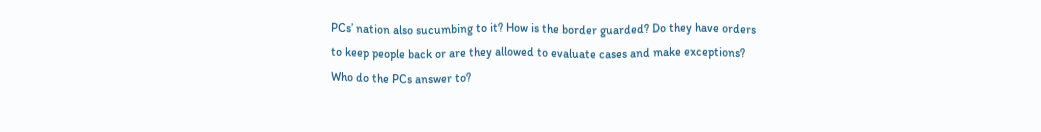PCs’ nation also sucumbing to it? How is the border guarded? Do they have orders to keep people back or are they allowed to evaluate cases and make exceptions? Who do the PCs answer to?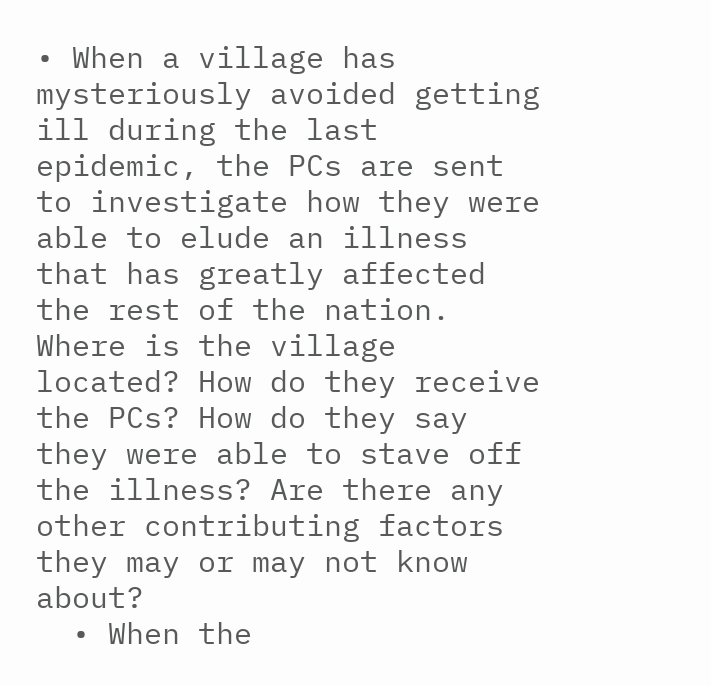• When a village has mysteriously avoided getting ill during the last epidemic, the PCs are sent to investigate how they were able to elude an illness that has greatly affected the rest of the nation. Where is the village located? How do they receive the PCs? How do they say they were able to stave off the illness? Are there any other contributing factors they may or may not know about?
  • When the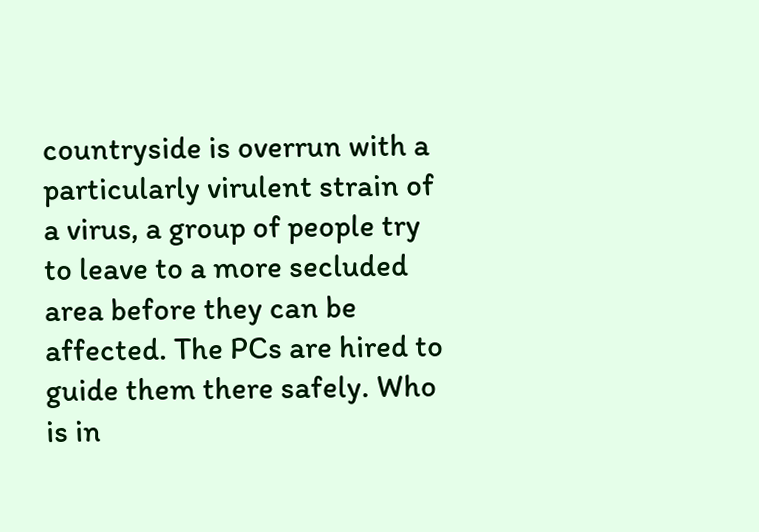countryside is overrun with a particularly virulent strain of a virus, a group of people try to leave to a more secluded area before they can be affected. The PCs are hired to guide them there safely. Who is in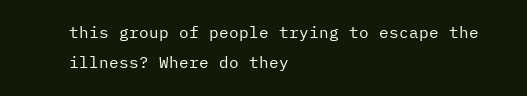this group of people trying to escape the illness? Where do they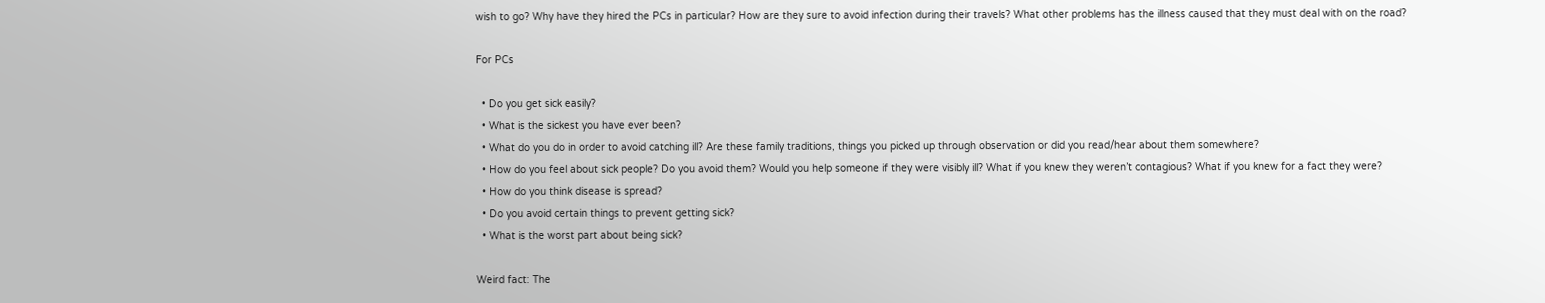wish to go? Why have they hired the PCs in particular? How are they sure to avoid infection during their travels? What other problems has the illness caused that they must deal with on the road?

For PCs

  • Do you get sick easily?
  • What is the sickest you have ever been?
  • What do you do in order to avoid catching ill? Are these family traditions, things you picked up through observation or did you read/hear about them somewhere?
  • How do you feel about sick people? Do you avoid them? Would you help someone if they were visibly ill? What if you knew they weren’t contagious? What if you knew for a fact they were?
  • How do you think disease is spread?
  • Do you avoid certain things to prevent getting sick?
  • What is the worst part about being sick?

Weird fact: The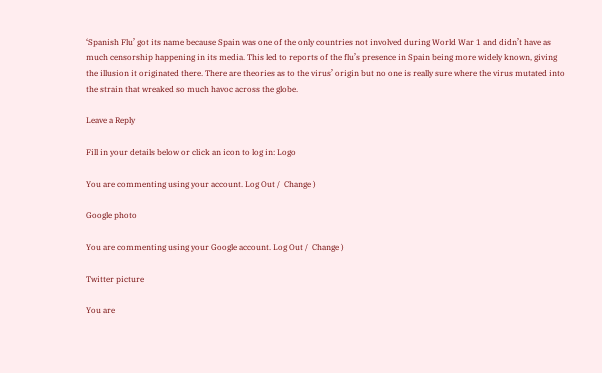‘Spanish Flu’ got its name because Spain was one of the only countries not involved during World War 1 and didn’t have as much censorship happening in its media. This led to reports of the flu’s presence in Spain being more widely known, giving the illusion it originated there. There are theories as to the virus’ origin but no one is really sure where the virus mutated into the strain that wreaked so much havoc across the globe.

Leave a Reply

Fill in your details below or click an icon to log in: Logo

You are commenting using your account. Log Out /  Change )

Google photo

You are commenting using your Google account. Log Out /  Change )

Twitter picture

You are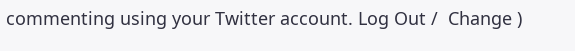commenting using your Twitter account. Log Out /  Change )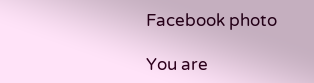Facebook photo

You are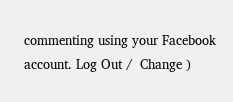commenting using your Facebook account. Log Out /  Change )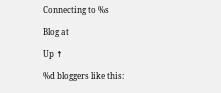Connecting to %s

Blog at

Up ↑

%d bloggers like this: